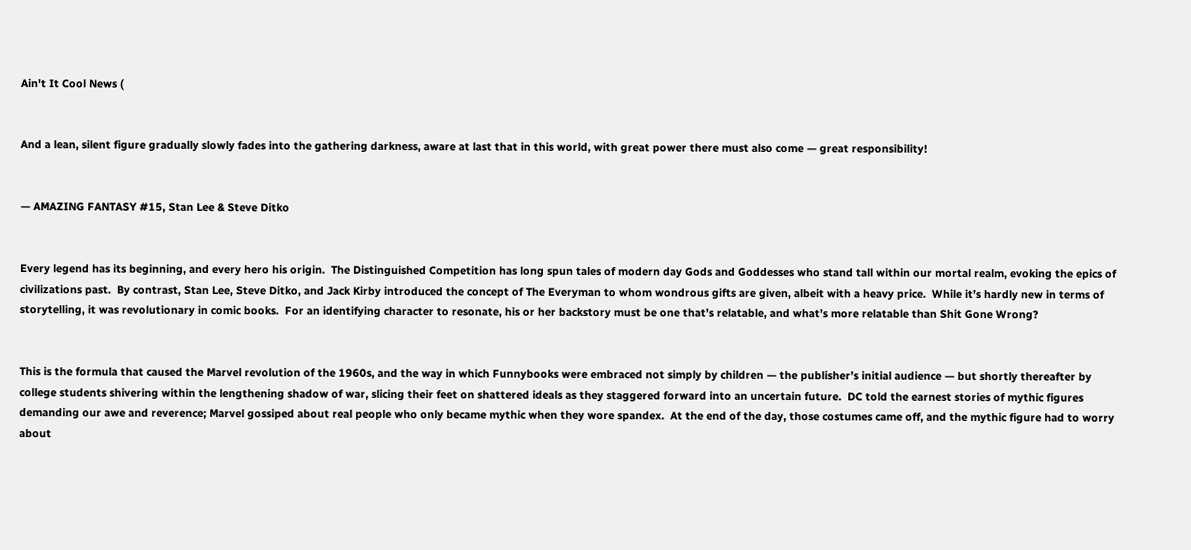Ain't It Cool News (


And a lean, silent figure gradually slowly fades into the gathering darkness, aware at last that in this world, with great power there must also come — great responsibility!


— AMAZING FANTASY #15, Stan Lee & Steve Ditko


Every legend has its beginning, and every hero his origin.  The Distinguished Competition has long spun tales of modern day Gods and Goddesses who stand tall within our mortal realm, evoking the epics of civilizations past.  By contrast, Stan Lee, Steve Ditko, and Jack Kirby introduced the concept of The Everyman to whom wondrous gifts are given, albeit with a heavy price.  While it’s hardly new in terms of storytelling, it was revolutionary in comic books.  For an identifying character to resonate, his or her backstory must be one that’s relatable, and what’s more relatable than Shit Gone Wrong?


This is the formula that caused the Marvel revolution of the 1960s, and the way in which Funnybooks were embraced not simply by children — the publisher’s initial audience — but shortly thereafter by college students shivering within the lengthening shadow of war, slicing their feet on shattered ideals as they staggered forward into an uncertain future.  DC told the earnest stories of mythic figures demanding our awe and reverence; Marvel gossiped about real people who only became mythic when they wore spandex.  At the end of the day, those costumes came off, and the mythic figure had to worry about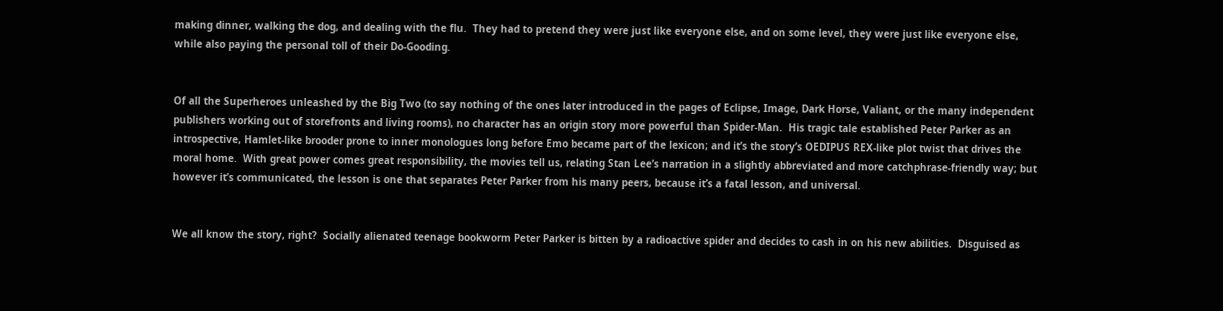making dinner, walking the dog, and dealing with the flu.  They had to pretend they were just like everyone else, and on some level, they were just like everyone else, while also paying the personal toll of their Do-Gooding.


Of all the Superheroes unleashed by the Big Two (to say nothing of the ones later introduced in the pages of Eclipse, Image, Dark Horse, Valiant, or the many independent publishers working out of storefronts and living rooms), no character has an origin story more powerful than Spider-Man.  His tragic tale established Peter Parker as an introspective, Hamlet-like brooder prone to inner monologues long before Emo became part of the lexicon; and it’s the story’s OEDIPUS REX-like plot twist that drives the moral home.  With great power comes great responsibility, the movies tell us, relating Stan Lee’s narration in a slightly abbreviated and more catchphrase-friendly way; but however it’s communicated, the lesson is one that separates Peter Parker from his many peers, because it’s a fatal lesson, and universal.


We all know the story, right?  Socially alienated teenage bookworm Peter Parker is bitten by a radioactive spider and decides to cash in on his new abilities.  Disguised as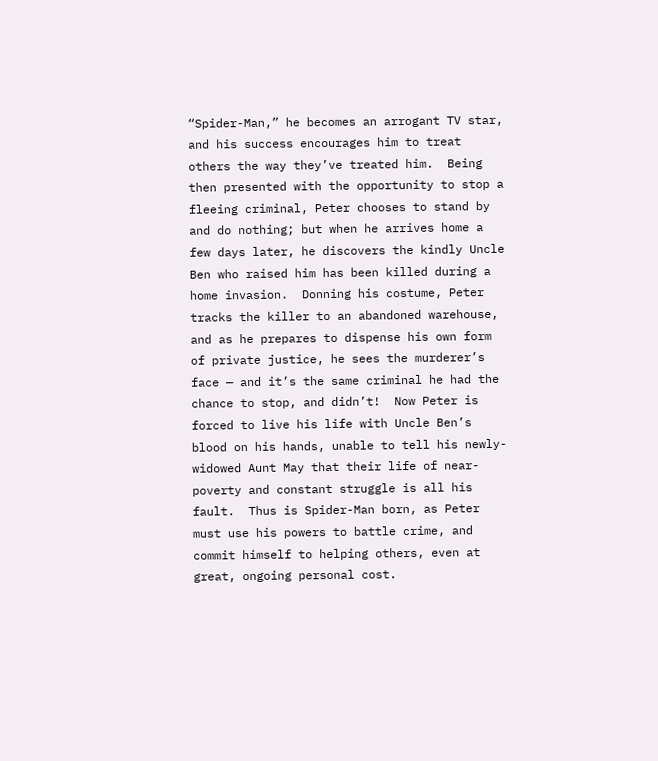“Spider-Man,” he becomes an arrogant TV star, and his success encourages him to treat others the way they’ve treated him.  Being then presented with the opportunity to stop a fleeing criminal, Peter chooses to stand by and do nothing; but when he arrives home a few days later, he discovers the kindly Uncle Ben who raised him has been killed during a home invasion.  Donning his costume, Peter tracks the killer to an abandoned warehouse, and as he prepares to dispense his own form of private justice, he sees the murderer’s face — and it’s the same criminal he had the chance to stop, and didn’t!  Now Peter is forced to live his life with Uncle Ben’s blood on his hands, unable to tell his newly-widowed Aunt May that their life of near-poverty and constant struggle is all his fault.  Thus is Spider-Man born, as Peter must use his powers to battle crime, and commit himself to helping others, even at great, ongoing personal cost.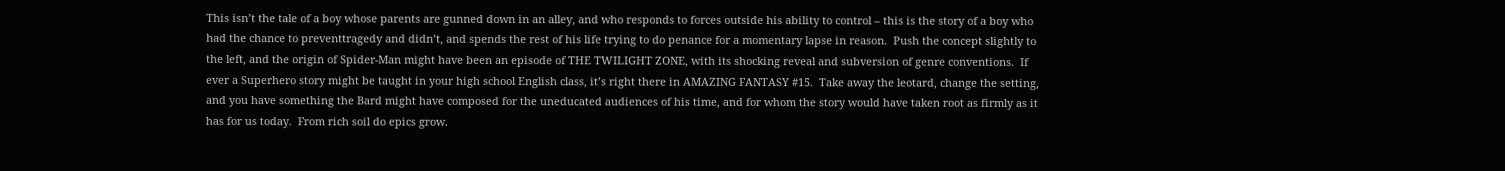This isn’t the tale of a boy whose parents are gunned down in an alley, and who responds to forces outside his ability to control – this is the story of a boy who had the chance to preventtragedy and didn’t, and spends the rest of his life trying to do penance for a momentary lapse in reason.  Push the concept slightly to the left, and the origin of Spider-Man might have been an episode of THE TWILIGHT ZONE, with its shocking reveal and subversion of genre conventions.  If ever a Superhero story might be taught in your high school English class, it’s right there in AMAZING FANTASY #15.  Take away the leotard, change the setting, and you have something the Bard might have composed for the uneducated audiences of his time, and for whom the story would have taken root as firmly as it has for us today.  From rich soil do epics grow.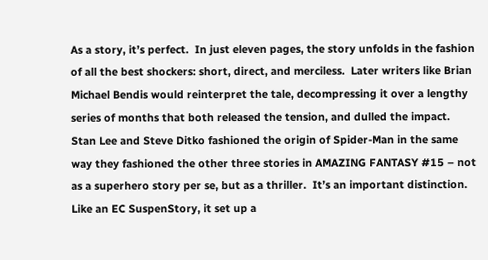As a story, it’s perfect.  In just eleven pages, the story unfolds in the fashion of all the best shockers: short, direct, and merciless.  Later writers like Brian Michael Bendis would reinterpret the tale, decompressing it over a lengthy series of months that both released the tension, and dulled the impact.  Stan Lee and Steve Ditko fashioned the origin of Spider-Man in the same way they fashioned the other three stories in AMAZING FANTASY #15 – not as a superhero story per se, but as a thriller.  It’s an important distinction.  Like an EC SuspenStory, it set up a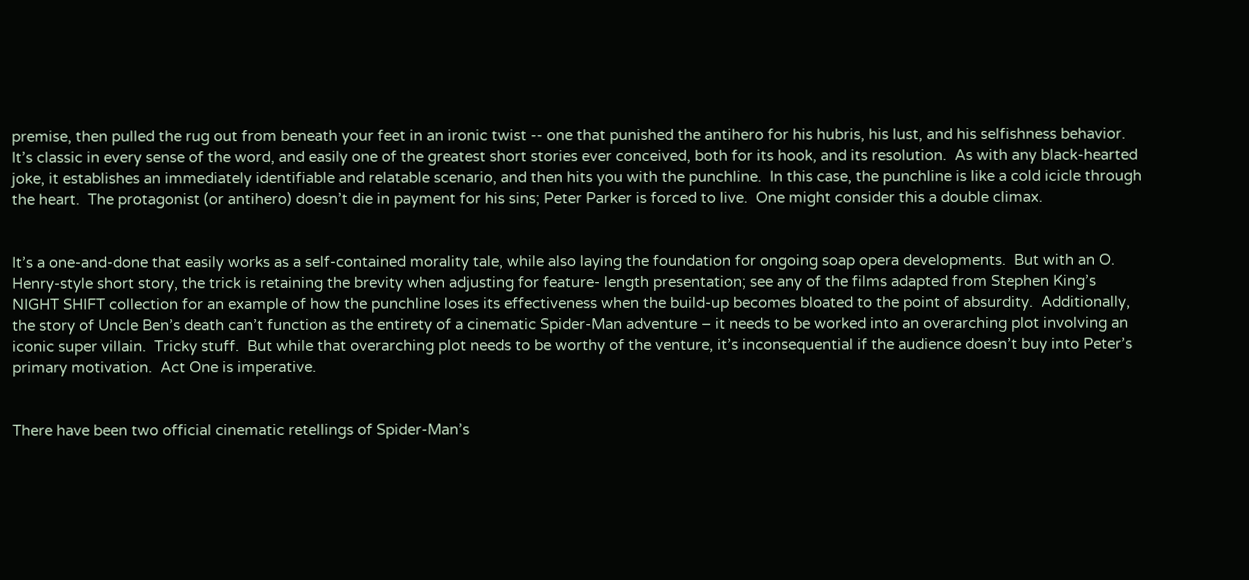premise, then pulled the rug out from beneath your feet in an ironic twist -- one that punished the antihero for his hubris, his lust, and his selfishness behavior.  It’s classic in every sense of the word, and easily one of the greatest short stories ever conceived, both for its hook, and its resolution.  As with any black-hearted joke, it establishes an immediately identifiable and relatable scenario, and then hits you with the punchline.  In this case, the punchline is like a cold icicle through the heart.  The protagonist (or antihero) doesn’t die in payment for his sins; Peter Parker is forced to live.  One might consider this a double climax.


It’s a one-and-done that easily works as a self-contained morality tale, while also laying the foundation for ongoing soap opera developments.  But with an O. Henry-style short story, the trick is retaining the brevity when adjusting for feature- length presentation; see any of the films adapted from Stephen King’s NIGHT SHIFT collection for an example of how the punchline loses its effectiveness when the build-up becomes bloated to the point of absurdity.  Additionally, the story of Uncle Ben’s death can’t function as the entirety of a cinematic Spider-Man adventure – it needs to be worked into an overarching plot involving an iconic super villain.  Tricky stuff.  But while that overarching plot needs to be worthy of the venture, it’s inconsequential if the audience doesn’t buy into Peter’s primary motivation.  Act One is imperative.


There have been two official cinematic retellings of Spider-Man’s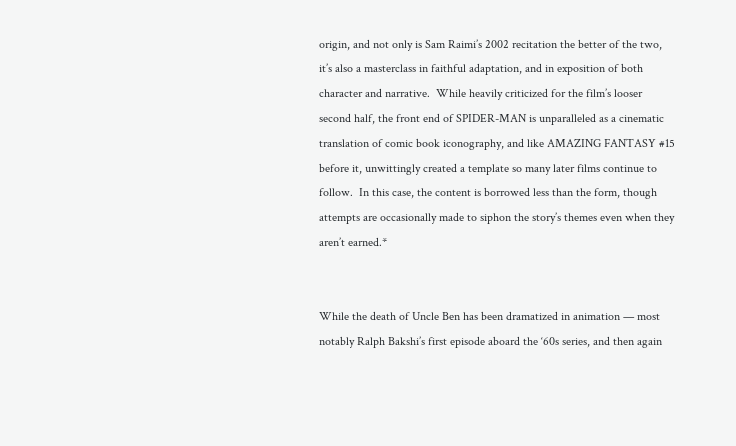origin, and not only is Sam Raimi’s 2002 recitation the better of the two, it’s also a masterclass in faithful adaptation, and in exposition of both character and narrative.  While heavily criticized for the film’s looser second half, the front end of SPIDER-MAN is unparalleled as a cinematic translation of comic book iconography, and like AMAZING FANTASY #15 before it, unwittingly created a template so many later films continue to follow.  In this case, the content is borrowed less than the form, though attempts are occasionally made to siphon the story’s themes even when they aren’t earned.*


While the death of Uncle Ben has been dramatized in animation — most notably Ralph Bakshi’s first episode aboard the ‘60s series, and then again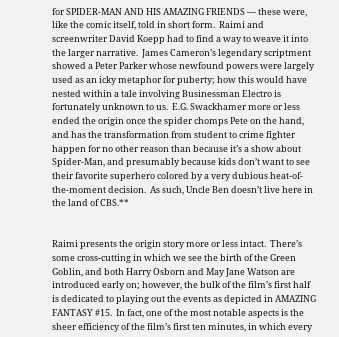for SPIDER-MAN AND HIS AMAZING FRIENDS — these were, like the comic itself, told in short form.  Raimi and screenwriter David Koepp had to find a way to weave it into the larger narrative.  James Cameron’s legendary scriptment showed a Peter Parker whose newfound powers were largely used as an icky metaphor for puberty; how this would have nested within a tale involving Businessman Electro is fortunately unknown to us.  E.G. Swackhamer more or less ended the origin once the spider chomps Pete on the hand, and has the transformation from student to crime fighter happen for no other reason than because it’s a show about Spider-Man, and presumably because kids don’t want to see their favorite superhero colored by a very dubious heat-of-the-moment decision.  As such, Uncle Ben doesn’t live here in the land of CBS.**


Raimi presents the origin story more or less intact.  There’s some cross-cutting in which we see the birth of the Green Goblin, and both Harry Osborn and May Jane Watson are introduced early on; however, the bulk of the film’s first half is dedicated to playing out the events as depicted in AMAZING FANTASY #15.  In fact, one of the most notable aspects is the sheer efficiency of the film’s first ten minutes, in which every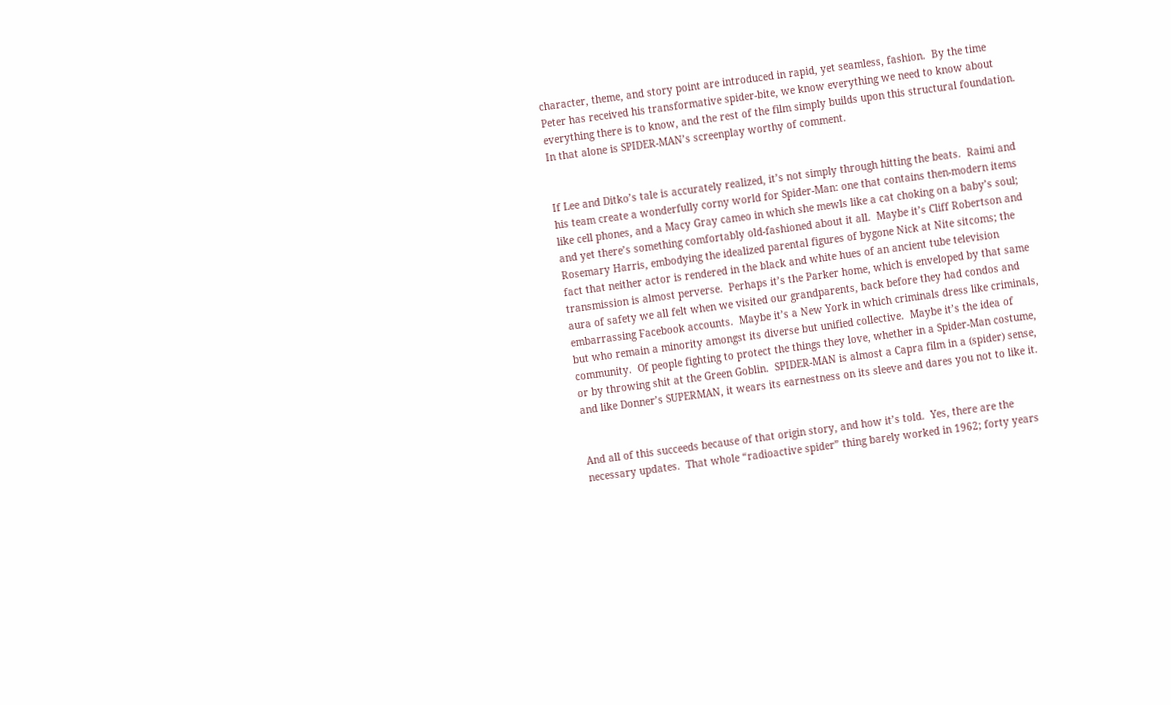character, theme, and story point are introduced in rapid, yet seamless, fashion.  By the time Peter has received his transformative spider-bite, we know everything we need to know about everything there is to know, and the rest of the film simply builds upon this structural foundation.  In that alone is SPIDER-MAN’s screenplay worthy of comment.


If Lee and Ditko’s tale is accurately realized, it’s not simply through hitting the beats.  Raimi and his team create a wonderfully corny world for Spider-Man: one that contains then-modern items like cell phones, and a Macy Gray cameo in which she mewls like a cat choking on a baby’s soul; and yet there’s something comfortably old-fashioned about it all.  Maybe it’s Cliff Robertson and Rosemary Harris, embodying the idealized parental figures of bygone Nick at Nite sitcoms; the fact that neither actor is rendered in the black and white hues of an ancient tube television transmission is almost perverse.  Perhaps it’s the Parker home, which is enveloped by that same aura of safety we all felt when we visited our grandparents, back before they had condos and embarrassing Facebook accounts.  Maybe it’s a New York in which criminals dress like criminals, but who remain a minority amongst its diverse but unified collective.  Maybe it’s the idea of community.  Of people fighting to protect the things they love, whether in a Spider-Man costume, or by throwing shit at the Green Goblin.  SPIDER-MAN is almost a Capra film in a (spider) sense, and like Donner’s SUPERMAN, it wears its earnestness on its sleeve and dares you not to like it.


And all of this succeeds because of that origin story, and how it’s told.  Yes, there are the necessary updates.  That whole “radioactive spider” thing barely worked in 1962; forty years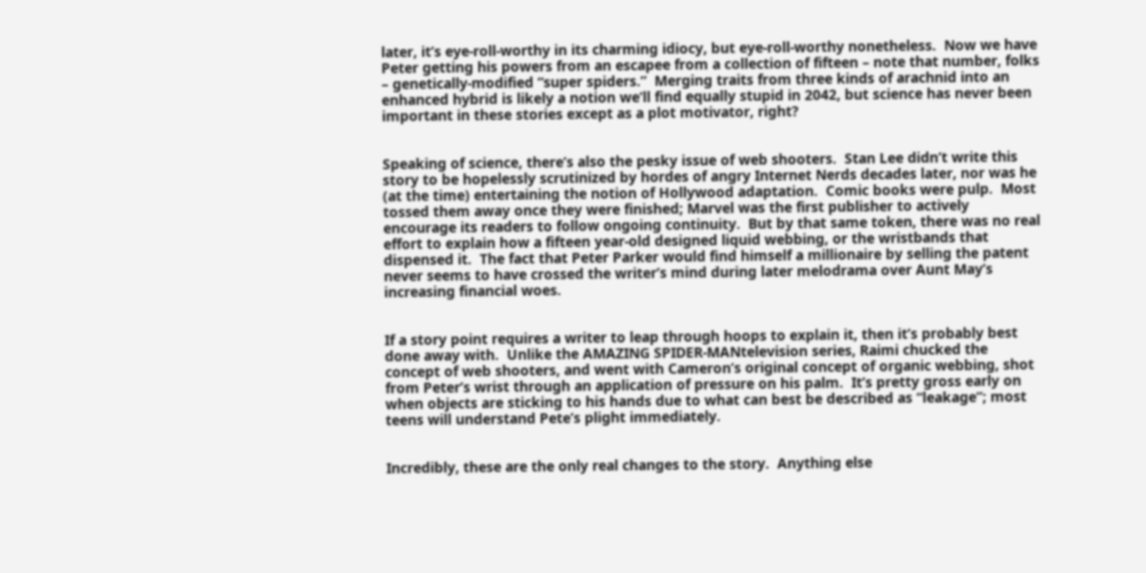later, it’s eye-roll-worthy in its charming idiocy, but eye-roll-worthy nonetheless.  Now we have Peter getting his powers from an escapee from a collection of fifteen – note that number, folks – genetically-modified “super spiders.”  Merging traits from three kinds of arachnid into an enhanced hybrid is likely a notion we’ll find equally stupid in 2042, but science has never been important in these stories except as a plot motivator, right?


Speaking of science, there’s also the pesky issue of web shooters.  Stan Lee didn’t write this story to be hopelessly scrutinized by hordes of angry Internet Nerds decades later, nor was he (at the time) entertaining the notion of Hollywood adaptation.  Comic books were pulp.  Most tossed them away once they were finished; Marvel was the first publisher to actively encourage its readers to follow ongoing continuity.  But by that same token, there was no real effort to explain how a fifteen year-old designed liquid webbing, or the wristbands that dispensed it.  The fact that Peter Parker would find himself a millionaire by selling the patent never seems to have crossed the writer’s mind during later melodrama over Aunt May’s increasing financial woes.


If a story point requires a writer to leap through hoops to explain it, then it’s probably best done away with.  Unlike the AMAZING SPIDER-MANtelevision series, Raimi chucked the concept of web shooters, and went with Cameron’s original concept of organic webbing, shot from Peter’s wrist through an application of pressure on his palm.  It’s pretty gross early on when objects are sticking to his hands due to what can best be described as “leakage”; most teens will understand Pete’s plight immediately.


Incredibly, these are the only real changes to the story.  Anything else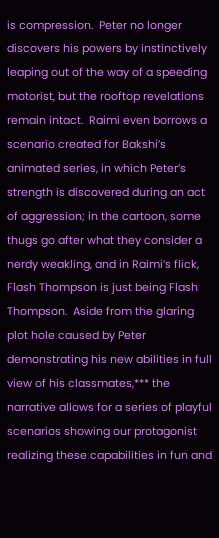is compression.  Peter no longer discovers his powers by instinctively leaping out of the way of a speeding motorist, but the rooftop revelations remain intact.  Raimi even borrows a scenario created for Bakshi’s animated series, in which Peter’s strength is discovered during an act of aggression; in the cartoon, some thugs go after what they consider a nerdy weakling, and in Raimi’s flick, Flash Thompson is just being Flash Thompson.  Aside from the glaring plot hole caused by Peter demonstrating his new abilities in full view of his classmates,*** the narrative allows for a series of playful scenarios showing our protagonist realizing these capabilities in fun and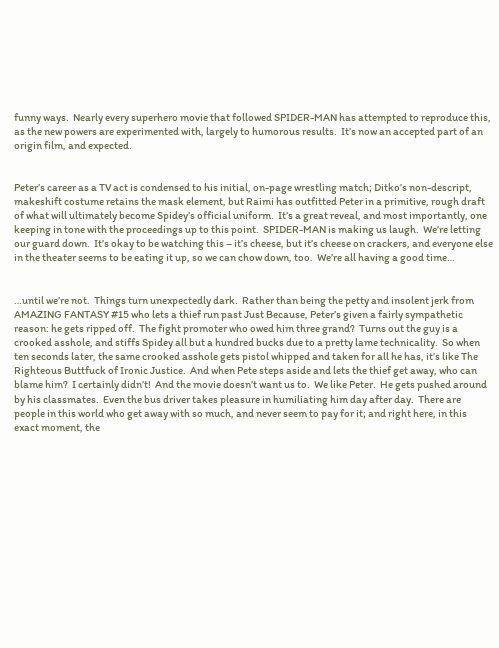funny ways.  Nearly every superhero movie that followed SPIDER-MAN has attempted to reproduce this, as the new powers are experimented with, largely to humorous results.  It’s now an accepted part of an origin film, and expected.


Peter’s career as a TV act is condensed to his initial, on-page wrestling match; Ditko’s non-descript, makeshift costume retains the mask element, but Raimi has outfitted Peter in a primitive, rough draft of what will ultimately become Spidey’s official uniform.  It’s a great reveal, and most importantly, one keeping in tone with the proceedings up to this point.  SPIDER-MAN is making us laugh.  We’re letting our guard down.  It’s okay to be watching this – it’s cheese, but it’s cheese on crackers, and everyone else in the theater seems to be eating it up, so we can chow down, too.  We’re all having a good time…


…until we’re not.  Things turn unexpectedly dark.  Rather than being the petty and insolent jerk from AMAZING FANTASY #15 who lets a thief run past Just Because, Peter’s given a fairly sympathetic reason: he gets ripped off.  The fight promoter who owed him three grand?  Turns out the guy is a crooked asshole, and stiffs Spidey all but a hundred bucks due to a pretty lame technicality.  So when ten seconds later, the same crooked asshole gets pistol whipped and taken for all he has, it’s like The Righteous Buttfuck of Ironic Justice.  And when Pete steps aside and lets the thief get away, who can blame him?  I certainly didn’t!  And the movie doesn’t want us to.  We like Peter.  He gets pushed around by his classmates.  Even the bus driver takes pleasure in humiliating him day after day.  There are people in this world who get away with so much, and never seem to pay for it; and right here, in this exact moment, the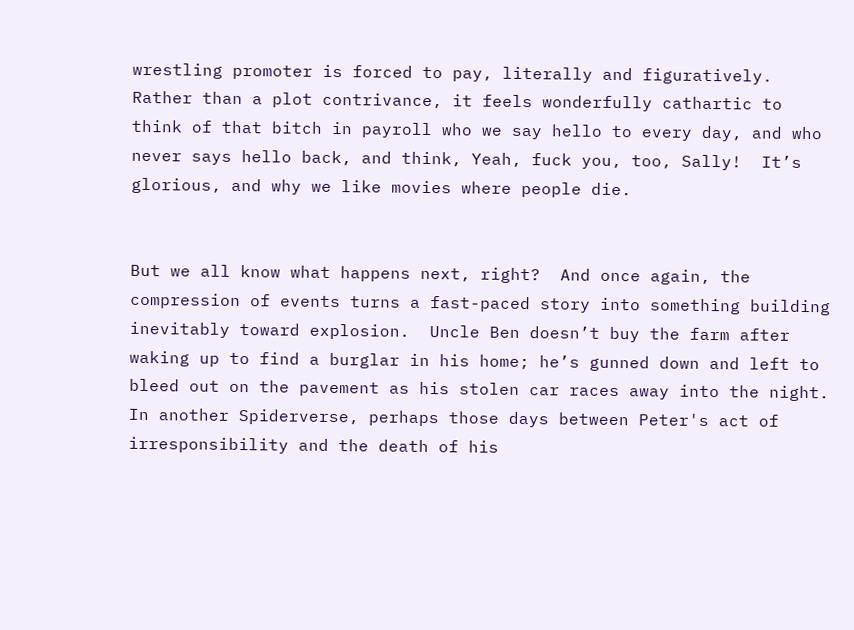wrestling promoter is forced to pay, literally and figuratively.  Rather than a plot contrivance, it feels wonderfully cathartic to think of that bitch in payroll who we say hello to every day, and who never says hello back, and think, Yeah, fuck you, too, Sally!  It’s glorious, and why we like movies where people die.


But we all know what happens next, right?  And once again, the compression of events turns a fast-paced story into something building inevitably toward explosion.  Uncle Ben doesn’t buy the farm after waking up to find a burglar in his home; he’s gunned down and left to bleed out on the pavement as his stolen car races away into the night.  In another Spiderverse, perhaps those days between Peter's act of irresponsibility and the death of his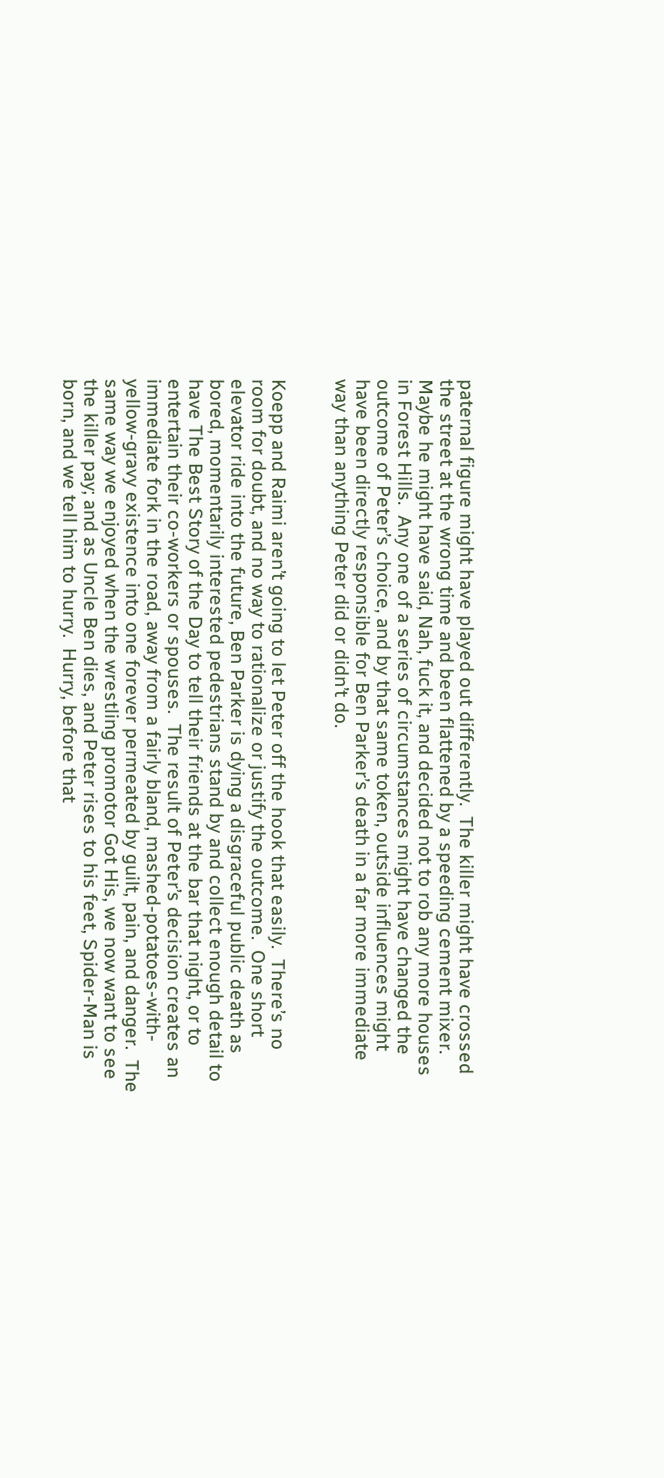paternal figure might have played out differently.  The killer might have crossed the street at the wrong time and been flattened by a speeding cement mixer.  Maybe he might have said, Nah, fuck it, and decided not to rob any more houses in Forest Hills.  Any one of a series of circumstances might have changed the outcome of Peter’s choice, and by that same token, outside influences might have been directly responsible for Ben Parker’s death in a far more immediate way than anything Peter did or didn’t do.


Koepp and Raimi aren’t going to let Peter off the hook that easily.  There’s no room for doubt, and no way to rationalize or justify the outcome.  One short elevator ride into the future, Ben Parker is dying a disgraceful public death as bored, momentarily interested pedestrians stand by and collect enough detail to have The Best Story of the Day to tell their friends at the bar that night, or to entertain their co-workers or spouses.  The result of Peter’s decision creates an immediate fork in the road, away from a fairly bland, mashed-potatoes-with-yellow-gravy existence into one forever permeated by guilt, pain, and danger.  The same way we enjoyed when the wrestling promotor Got His, we now want to see the killer pay; and as Uncle Ben dies, and Peter rises to his feet, Spider-Man is born, and we tell him to hurry.  Hurry, before that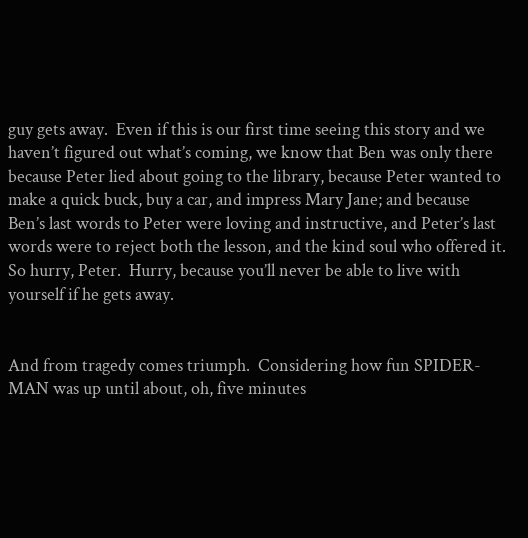guy gets away.  Even if this is our first time seeing this story and we haven’t figured out what’s coming, we know that Ben was only there because Peter lied about going to the library, because Peter wanted to make a quick buck, buy a car, and impress Mary Jane; and because Ben’s last words to Peter were loving and instructive, and Peter’s last words were to reject both the lesson, and the kind soul who offered it.  So hurry, Peter.  Hurry, because you’ll never be able to live with yourself if he gets away.


And from tragedy comes triumph.  Considering how fun SPIDER-MAN was up until about, oh, five minutes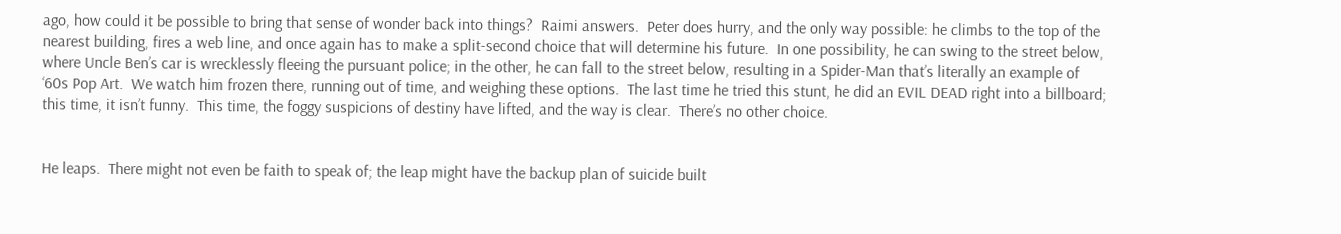ago, how could it be possible to bring that sense of wonder back into things?  Raimi answers.  Peter does hurry, and the only way possible: he climbs to the top of the nearest building, fires a web line, and once again has to make a split-second choice that will determine his future.  In one possibility, he can swing to the street below, where Uncle Ben’s car is wrecklessly fleeing the pursuant police; in the other, he can fall to the street below, resulting in a Spider-Man that’s literally an example of ‘60s Pop Art.  We watch him frozen there, running out of time, and weighing these options.  The last time he tried this stunt, he did an EVIL DEAD right into a billboard; this time, it isn’t funny.  This time, the foggy suspicions of destiny have lifted, and the way is clear.  There’s no other choice.


He leaps.  There might not even be faith to speak of; the leap might have the backup plan of suicide built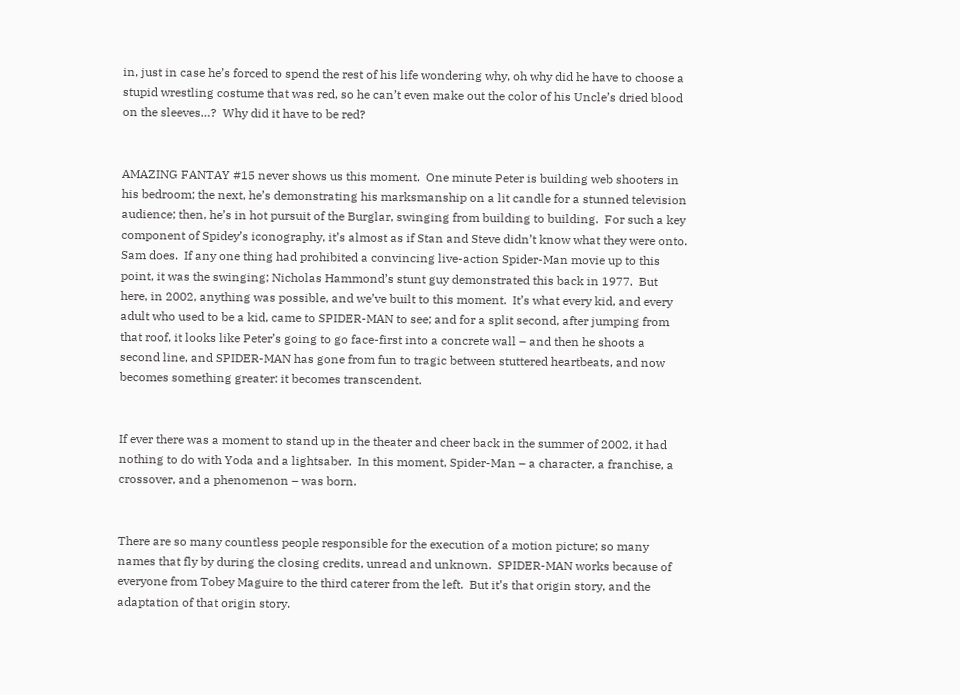in, just in case he’s forced to spend the rest of his life wondering why, oh why did he have to choose a stupid wrestling costume that was red, so he can’t even make out the color of his Uncle’s dried blood on the sleeves…?  Why did it have to be red?


AMAZING FANTAY #15 never shows us this moment.  One minute Peter is building web shooters in his bedroom; the next, he’s demonstrating his marksmanship on a lit candle for a stunned television audience; then, he’s in hot pursuit of the Burglar, swinging from building to building.  For such a key component of Spidey’s iconography, it’s almost as if Stan and Steve didn’t know what they were onto.  Sam does.  If any one thing had prohibited a convincing live-action Spider-Man movie up to this point, it was the swinging; Nicholas Hammond’s stunt guy demonstrated this back in 1977.  But here, in 2002, anything was possible, and we’ve built to this moment.  It’s what every kid, and every adult who used to be a kid, came to SPIDER-MAN to see; and for a split second, after jumping from that roof, it looks like Peter’s going to go face-first into a concrete wall – and then he shoots a second line, and SPIDER-MAN has gone from fun to tragic between stuttered heartbeats, and now becomes something greater: it becomes transcendent.


If ever there was a moment to stand up in the theater and cheer back in the summer of 2002, it had nothing to do with Yoda and a lightsaber.  In this moment, Spider-Man – a character, a franchise, a crossover, and a phenomenon – was born.


There are so many countless people responsible for the execution of a motion picture; so many names that fly by during the closing credits, unread and unknown.  SPIDER-MAN works because of everyone from Tobey Maguire to the third caterer from the left.  But it’s that origin story, and the adaptation of that origin story.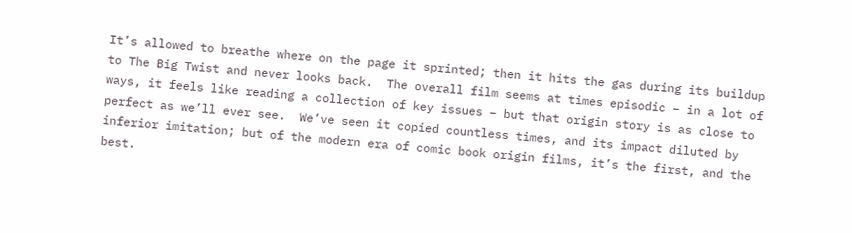It’s allowed to breathe where on the page it sprinted; then it hits the gas during its buildup to The Big Twist and never looks back.  The overall film seems at times episodic – in a lot of ways, it feels like reading a collection of key issues – but that origin story is as close to perfect as we’ll ever see.  We’ve seen it copied countless times, and its impact diluted by inferior imitation; but of the modern era of comic book origin films, it’s the first, and the best.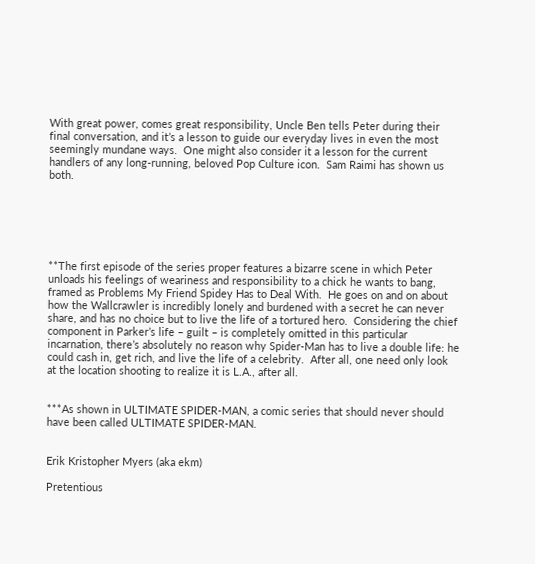With great power, comes great responsibility, Uncle Ben tells Peter during their final conversation, and it’s a lesson to guide our everyday lives in even the most seemingly mundane ways.  One might also consider it a lesson for the current handlers of any long-running, beloved Pop Culture icon.  Sam Raimi has shown us both.






**The first episode of the series proper features a bizarre scene in which Peter unloads his feelings of weariness and responsibility to a chick he wants to bang, framed as Problems My Friend Spidey Has to Deal With.  He goes on and on about how the Wallcrawler is incredibly lonely and burdened with a secret he can never share, and has no choice but to live the life of a tortured hero.  Considering the chief component in Parker’s life – guilt – is completely omitted in this particular incarnation, there’s absolutely no reason why Spider-Man has to live a double life: he could cash in, get rich, and live the life of a celebrity.  After all, one need only look at the location shooting to realize it is L.A., after all.


***As shown in ULTIMATE SPIDER-MAN, a comic series that should never should have been called ULTIMATE SPIDER-MAN.


Erik Kristopher Myers (aka ekm)

Pretentious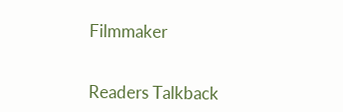Filmmaker


Readers Talkback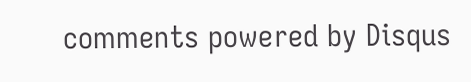comments powered by Disqus